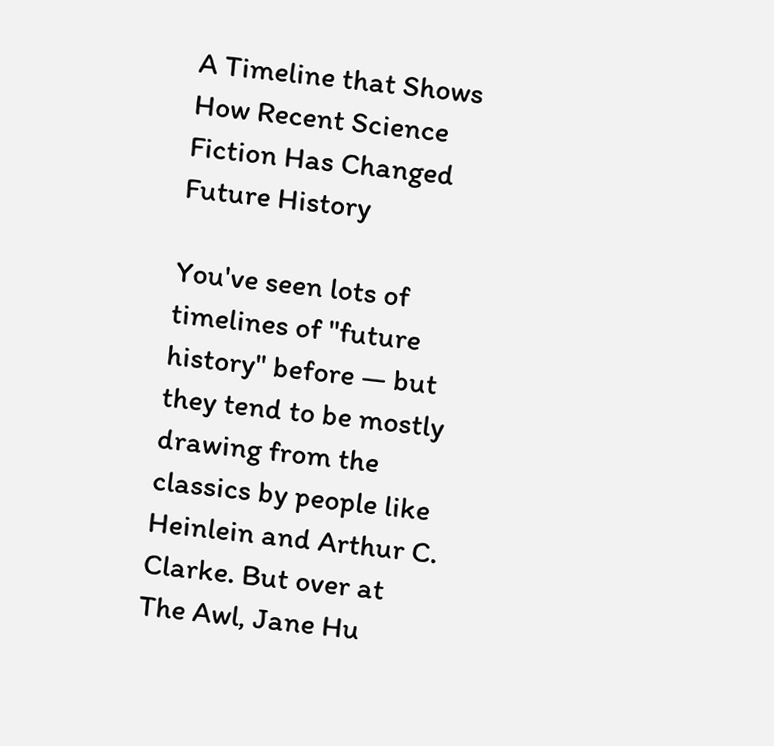A Timeline that Shows How Recent Science Fiction Has Changed Future History

You've seen lots of timelines of "future history" before — but they tend to be mostly drawing from the classics by people like Heinlein and Arthur C. Clarke. But over at The Awl, Jane Hu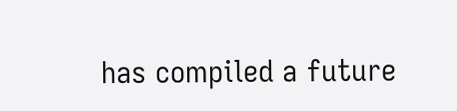has compiled a future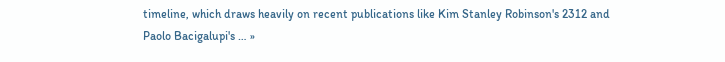timeline, which draws heavily on recent publications like Kim Stanley Robinson's 2312 and Paolo Bacigalupi's … »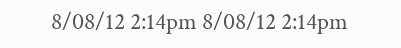8/08/12 2:14pm 8/08/12 2:14pm